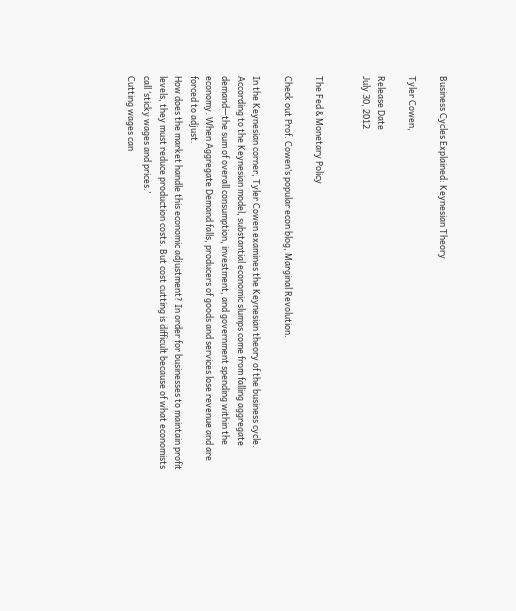Business Cycles Explained: Keynesian Theory

Tyler Cowen,

Release Date
July 30, 2012


The Fed & Monetary Policy

Check out Prof. Cowen’s popular econ blog, Marginal Revolution.

In the Keynesian corner, Tyler Cowen examines the Keynesian theory of the business cycle.
According to the Keynesian model, substantial economic slumps come from falling aggregate demand—the sum of overall consumption, investment, and government spending within the economy. When Aggregate Demand falls, producers of goods and services lose revenue and are forced to adjust.
How does the market handle this economic adjustment? In order for businesses to maintain profit levels, they must reduce production costs. But cost cutting is difficult because of what economists call ‘sticky wages and prices.’
Cutting wages can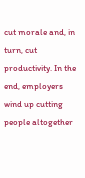cut morale and, in turn, cut productivity. In the end, employers wind up cutting people altogether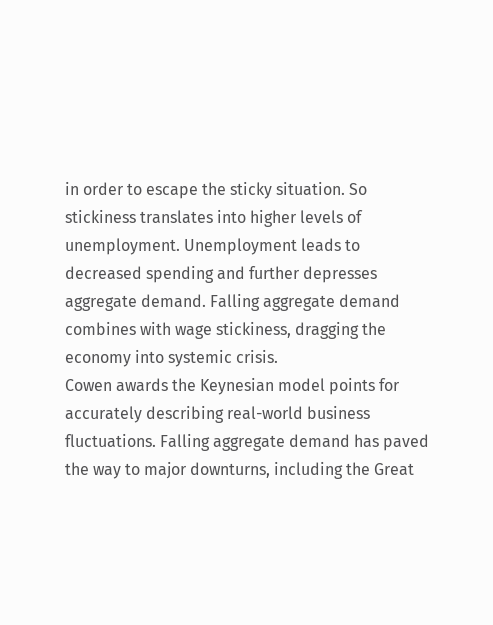in order to escape the sticky situation. So stickiness translates into higher levels of unemployment. Unemployment leads to decreased spending and further depresses aggregate demand. Falling aggregate demand combines with wage stickiness, dragging the economy into systemic crisis.
Cowen awards the Keynesian model points for accurately describing real-world business fluctuations. Falling aggregate demand has paved the way to major downturns, including the Great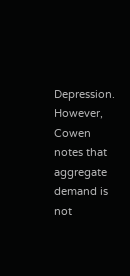Depression.
However, Cowen notes that aggregate demand is not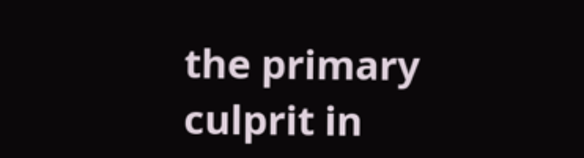the primary culprit in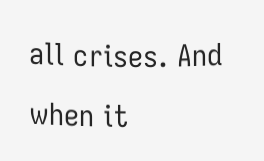all crises. And when it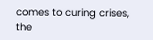comes to curing crises, the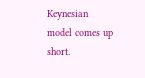Keynesian model comes up short.